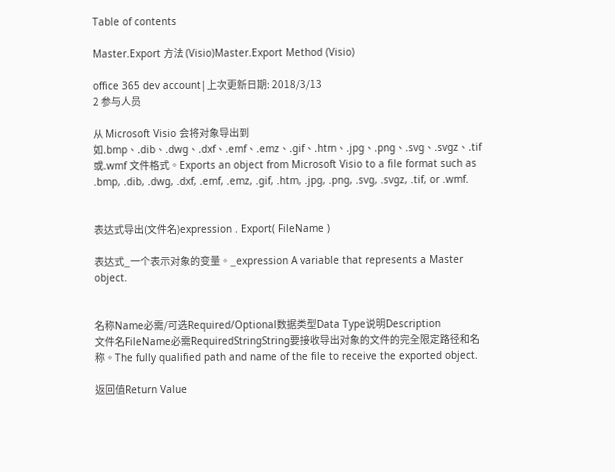Table of contents

Master.Export 方法 (Visio)Master.Export Method (Visio)

office 365 dev account|上次更新日期: 2018/3/13
2 参与人员

从 Microsoft Visio 会将对象导出到如.bmp、.dib、.dwg、.dxf、.emf、.emz、.gif、.htm、.jpg、.png、.svg、.svgz、.tif 或.wmf 文件格式。Exports an object from Microsoft Visio to a file format such as .bmp, .dib, .dwg, .dxf, .emf, .emz, .gif, .htm, .jpg, .png, .svg, .svgz, .tif, or .wmf.


表达式导出(文件名)expression . Export( FileName )

表达式_一个表示对象的变量。_expression A variable that represents a Master object.


名称Name必需/可选Required/Optional数据类型Data Type说明Description
文件名FileName必需RequiredStringString要接收导出对象的文件的完全限定路径和名称。The fully qualified path and name of the file to receive the exported object.

返回值Return Value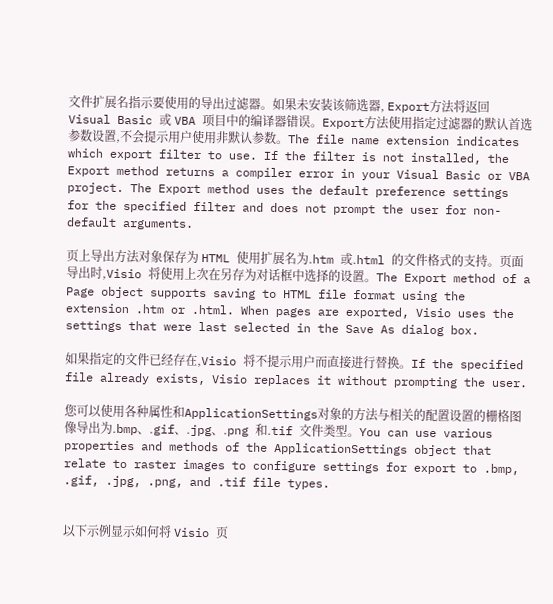文件扩展名指示要使用的导出过滤器。如果未安装该筛选器, Export方法将返回 Visual Basic 或 VBA 项目中的编译器错误。Export方法使用指定过滤器的默认首选参数设置,不会提示用户使用非默认参数。The file name extension indicates which export filter to use. If the filter is not installed, the Export method returns a compiler error in your Visual Basic or VBA project. The Export method uses the default preference settings for the specified filter and does not prompt the user for non-default arguments.

页上导出方法对象保存为 HTML 使用扩展名为.htm 或.html 的文件格式的支持。页面导出时,Visio 将使用上次在另存为对话框中选择的设置。The Export method of a Page object supports saving to HTML file format using the extension .htm or .html. When pages are exported, Visio uses the settings that were last selected in the Save As dialog box.

如果指定的文件已经存在,Visio 将不提示用户而直接进行替换。If the specified file already exists, Visio replaces it without prompting the user.

您可以使用各种属性和ApplicationSettings对象的方法与相关的配置设置的栅格图像导出为.bmp、.gif、.jpg、.png 和.tif 文件类型。You can use various properties and methods of the ApplicationSettings object that relate to raster images to configure settings for export to .bmp, .gif, .jpg, .png, and .tif file types.


以下示例显示如何将 Visio 页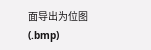面导出为位图 (.bmp)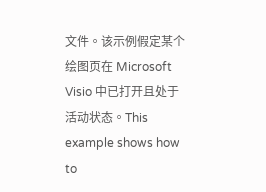文件。该示例假定某个绘图页在 Microsoft Visio 中已打开且处于活动状态。This example shows how to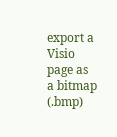export a Visio page as a bitmap (.bmp)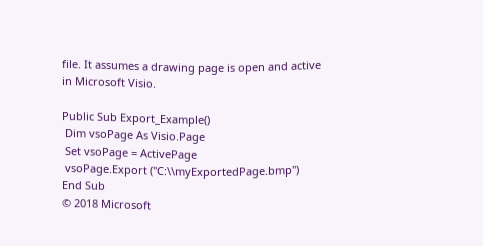file. It assumes a drawing page is open and active in Microsoft Visio.

Public Sub Export_Example()
 Dim vsoPage As Visio.Page
 Set vsoPage = ActivePage
 vsoPage.Export ("C:\\myExportedPage.bmp")
End Sub
© 2018 Microsoft